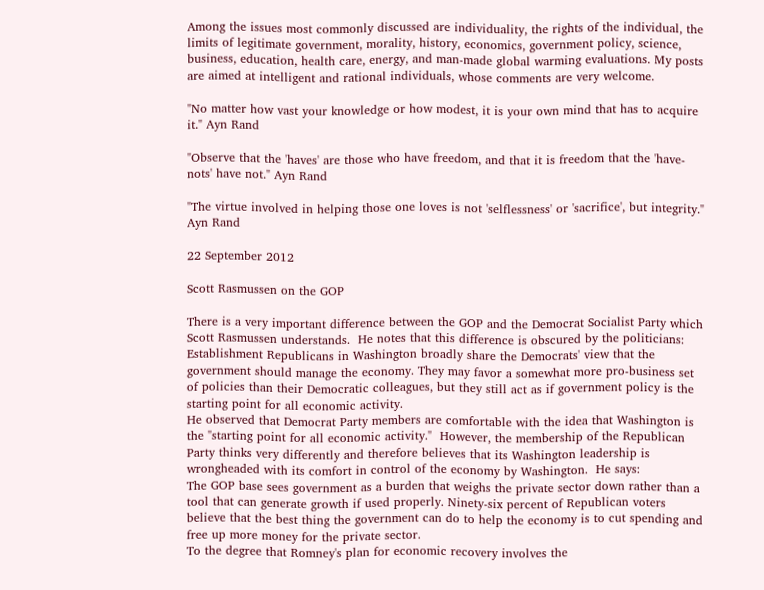Among the issues most commonly discussed are individuality, the rights of the individual, the limits of legitimate government, morality, history, economics, government policy, science, business, education, health care, energy, and man-made global warming evaluations. My posts are aimed at intelligent and rational individuals, whose comments are very welcome.

"No matter how vast your knowledge or how modest, it is your own mind that has to acquire it." Ayn Rand

"Observe that the 'haves' are those who have freedom, and that it is freedom that the 'have-nots' have not." Ayn Rand

"The virtue involved in helping those one loves is not 'selflessness' or 'sacrifice', but integrity." Ayn Rand

22 September 2012

Scott Rasmussen on the GOP

There is a very important difference between the GOP and the Democrat Socialist Party which Scott Rasmussen understands.  He notes that this difference is obscured by the politicians:
Establishment Republicans in Washington broadly share the Democrats' view that the government should manage the economy. They may favor a somewhat more pro-business set of policies than their Democratic colleagues, but they still act as if government policy is the starting point for all economic activity.
He observed that Democrat Party members are comfortable with the idea that Washington is the "starting point for all economic activity."  However, the membership of the Republican Party thinks very differently and therefore believes that its Washington leadership is wrongheaded with its comfort in control of the economy by Washington.  He says:
The GOP base sees government as a burden that weighs the private sector down rather than a tool that can generate growth if used properly. Ninety-six percent of Republican voters believe that the best thing the government can do to help the economy is to cut spending and free up more money for the private sector.
To the degree that Romney's plan for economic recovery involves the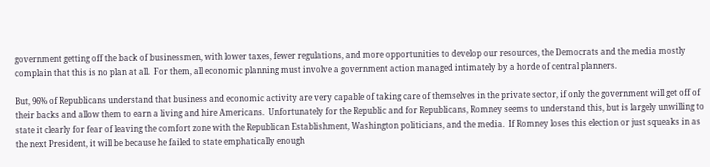government getting off the back of businessmen, with lower taxes, fewer regulations, and more opportunities to develop our resources, the Democrats and the media mostly complain that this is no plan at all.  For them, all economic planning must involve a government action managed intimately by a horde of central planners.

But, 96% of Republicans understand that business and economic activity are very capable of taking care of themselves in the private sector, if only the government will get off of their backs and allow them to earn a living and hire Americans.  Unfortunately for the Republic and for Republicans, Romney seems to understand this, but is largely unwilling to state it clearly for fear of leaving the comfort zone with the Republican Establishment, Washington politicians, and the media.  If Romney loses this election or just squeaks in as the next President, it will be because he failed to state emphatically enough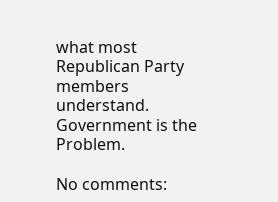what most Republican Party members understand.  Government is the Problem.

No comments: